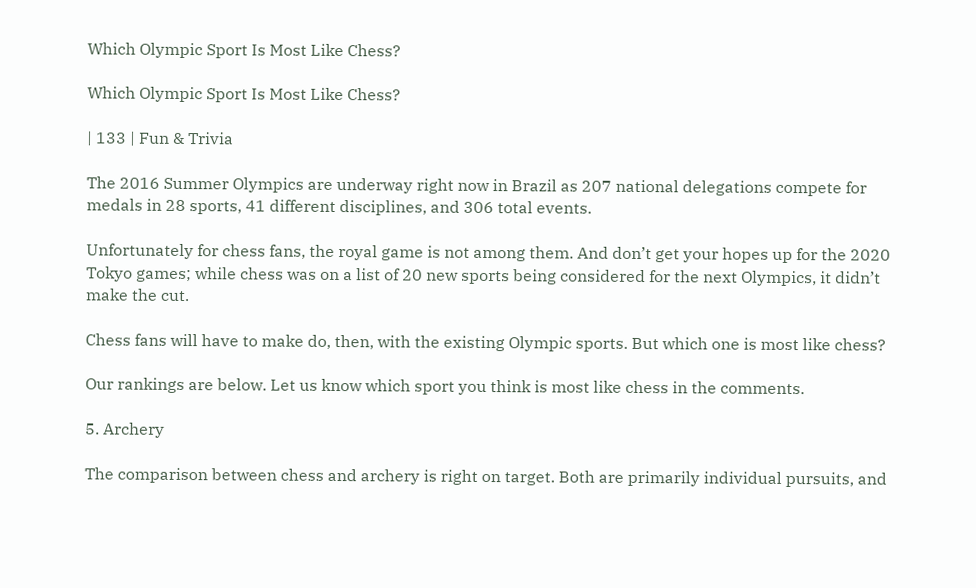Which Olympic Sport Is Most Like Chess?

Which Olympic Sport Is Most Like Chess?

| 133 | Fun & Trivia

The 2016 Summer Olympics are underway right now in Brazil as 207 national delegations compete for medals in 28 sports, 41 different disciplines, and 306 total events.

Unfortunately for chess fans, the royal game is not among them. And don’t get your hopes up for the 2020 Tokyo games; while chess was on a list of 20 new sports being considered for the next Olympics, it didn’t make the cut.

Chess fans will have to make do, then, with the existing Olympic sports. But which one is most like chess?

Our rankings are below. Let us know which sport you think is most like chess in the comments.

5. Archery

The comparison between chess and archery is right on target. Both are primarily individual pursuits, and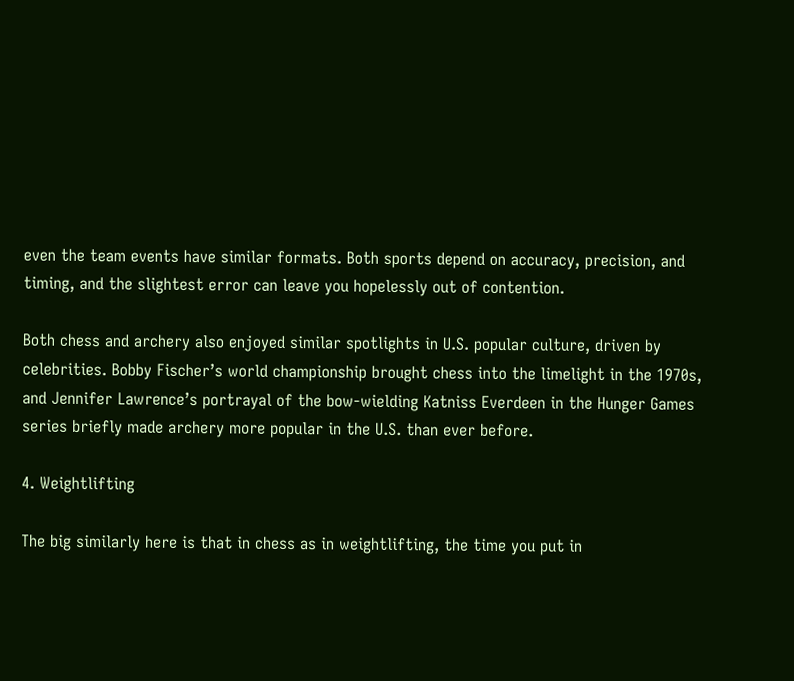even the team events have similar formats. Both sports depend on accuracy, precision, and timing, and the slightest error can leave you hopelessly out of contention.

Both chess and archery also enjoyed similar spotlights in U.S. popular culture, driven by celebrities. Bobby Fischer’s world championship brought chess into the limelight in the 1970s, and Jennifer Lawrence’s portrayal of the bow-wielding Katniss Everdeen in the Hunger Games series briefly made archery more popular in the U.S. than ever before.

4. Weightlifting

The big similarly here is that in chess as in weightlifting, the time you put in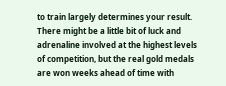to train largely determines your result. There might be a little bit of luck and adrenaline involved at the highest levels of competition, but the real gold medals are won weeks ahead of time with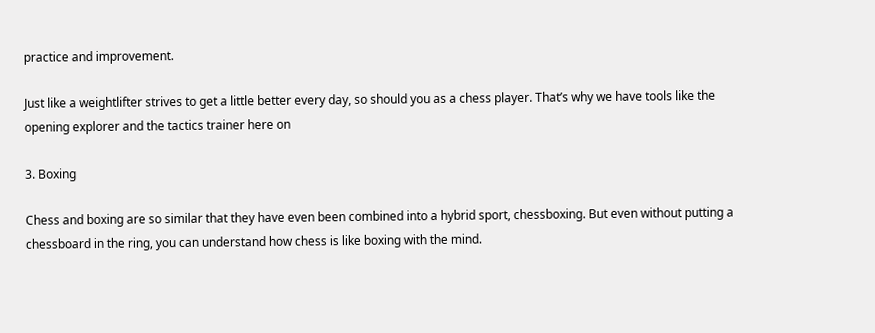practice and improvement.

Just like a weightlifter strives to get a little better every day, so should you as a chess player. That’s why we have tools like the opening explorer and the tactics trainer here on

3. Boxing

Chess and boxing are so similar that they have even been combined into a hybrid sport, chessboxing. But even without putting a chessboard in the ring, you can understand how chess is like boxing with the mind.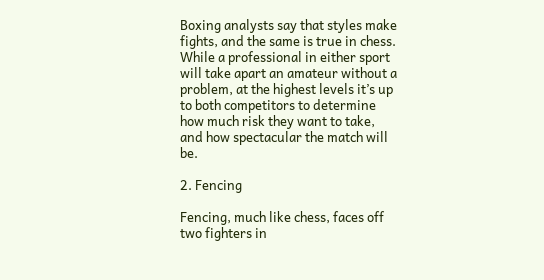Boxing analysts say that styles make fights, and the same is true in chess. While a professional in either sport will take apart an amateur without a problem, at the highest levels it’s up to both competitors to determine how much risk they want to take, and how spectacular the match will be.

2. Fencing

Fencing, much like chess, faces off two fighters in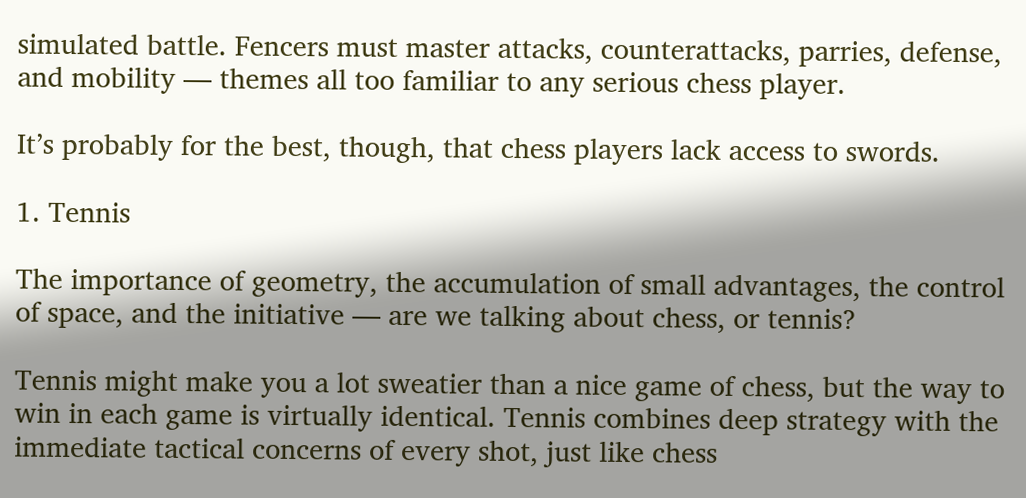simulated battle. Fencers must master attacks, counterattacks, parries, defense, and mobility — themes all too familiar to any serious chess player.

It’s probably for the best, though, that chess players lack access to swords.

1. Tennis

The importance of geometry, the accumulation of small advantages, the control of space, and the initiative — are we talking about chess, or tennis?

Tennis might make you a lot sweatier than a nice game of chess, but the way to win in each game is virtually identical. Tennis combines deep strategy with the immediate tactical concerns of every shot, just like chess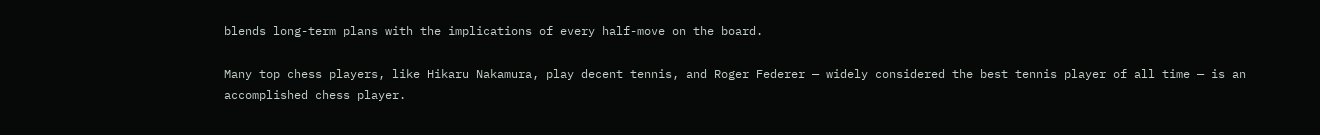blends long-term plans with the implications of every half-move on the board.

Many top chess players, like Hikaru Nakamura, play decent tennis, and Roger Federer — widely considered the best tennis player of all time — is an accomplished chess player.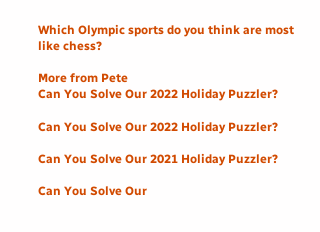Which Olympic sports do you think are most like chess?

More from Pete
Can You Solve Our 2022 Holiday Puzzler?

Can You Solve Our 2022 Holiday Puzzler?

Can You Solve Our 2021 Holiday Puzzler?

Can You Solve Our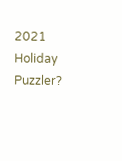2021 Holiday Puzzler?